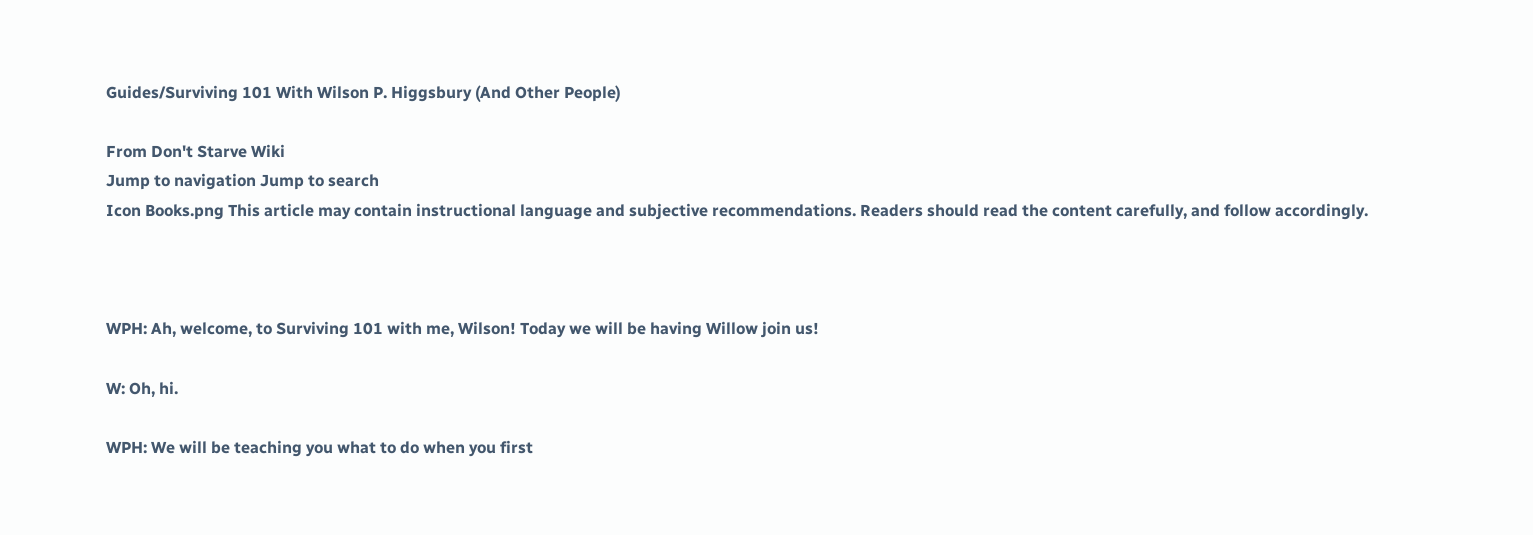Guides/Surviving 101 With Wilson P. Higgsbury (And Other People)

From Don't Starve Wiki
Jump to navigation Jump to search
Icon Books.png This article may contain instructional language and subjective recommendations. Readers should read the content carefully, and follow accordingly.



WPH: Ah, welcome, to Surviving 101 with me, Wilson! Today we will be having Willow join us!

W: Oh, hi.

WPH: We will be teaching you what to do when you first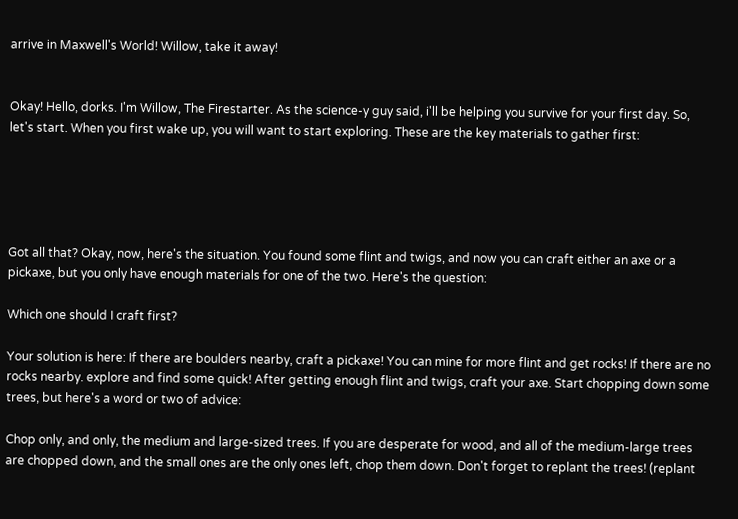arrive in Maxwell's World! Willow, take it away!


Okay! Hello, dorks. I'm Willow, The Firestarter. As the science-y guy said, i'll be helping you survive for your first day. So, let's start. When you first wake up, you will want to start exploring. These are the key materials to gather first:





Got all that? Okay, now, here's the situation. You found some flint and twigs, and now you can craft either an axe or a pickaxe, but you only have enough materials for one of the two. Here's the question:

Which one should I craft first?

Your solution is here: If there are boulders nearby, craft a pickaxe! You can mine for more flint and get rocks! If there are no rocks nearby. explore and find some quick! After getting enough flint and twigs, craft your axe. Start chopping down some trees, but here's a word or two of advice:

Chop only, and only, the medium and large-sized trees. If you are desperate for wood, and all of the medium-large trees are chopped down, and the small ones are the only ones left, chop them down. Don't forget to replant the trees! (replant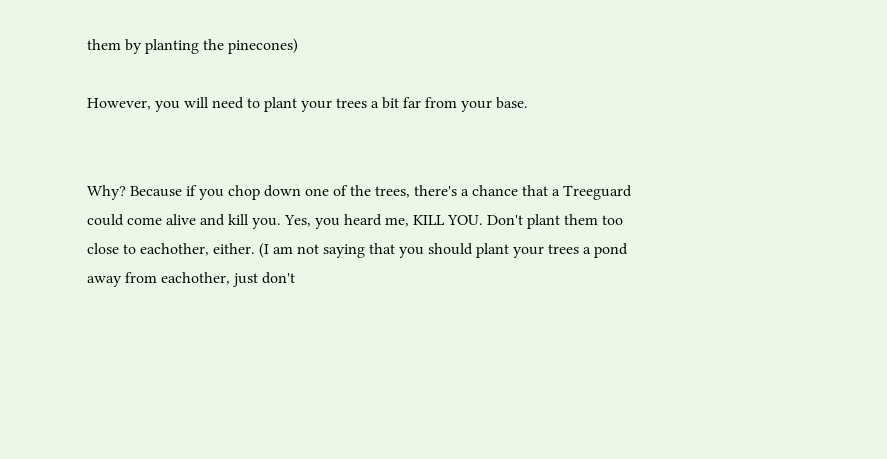them by planting the pinecones)

However, you will need to plant your trees a bit far from your base.


Why? Because if you chop down one of the trees, there's a chance that a Treeguard could come alive and kill you. Yes, you heard me, KILL YOU. Don't plant them too close to eachother, either. (I am not saying that you should plant your trees a pond away from eachother, just don't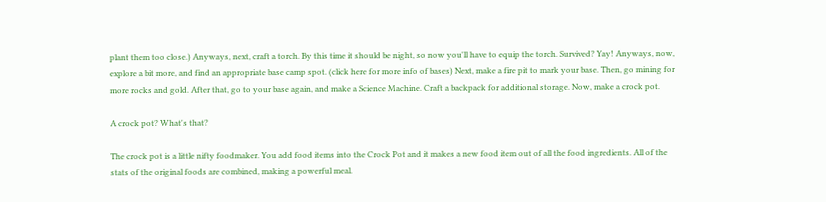plant them too close.) Anyways, next, craft a torch. By this time it should be night, so now you'll have to equip the torch. Survived? Yay! Anyways, now, explore a bit more, and find an appropriate base camp spot. (click here for more info of bases) Next, make a fire pit to mark your base. Then, go mining for more rocks and gold. After that, go to your base again, and make a Science Machine. Craft a backpack for additional storage. Now, make a crock pot.

A crock pot? What's that?

The crock pot is a little nifty foodmaker. You add food items into the Crock Pot and it makes a new food item out of all the food ingredients. All of the stats of the original foods are combined, making a powerful meal.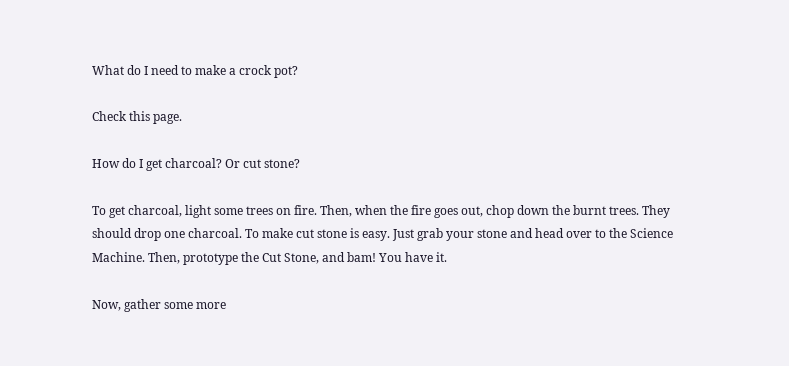What do I need to make a crock pot?

Check this page.

How do I get charcoal? Or cut stone?

To get charcoal, light some trees on fire. Then, when the fire goes out, chop down the burnt trees. They should drop one charcoal. To make cut stone is easy. Just grab your stone and head over to the Science Machine. Then, prototype the Cut Stone, and bam! You have it.

Now, gather some more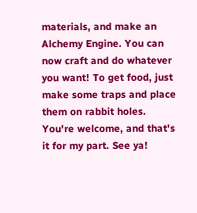materials, and make an Alchemy Engine. You can now craft and do whatever you want! To get food, just make some traps and place them on rabbit holes. You're welcome, and that's it for my part. See ya!